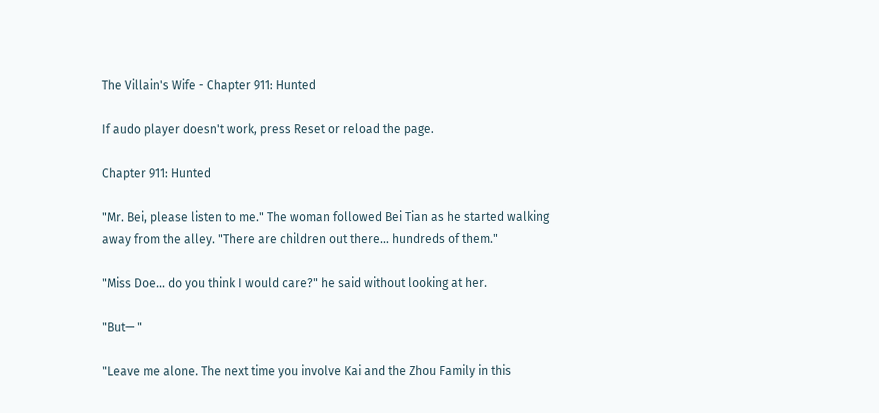The Villain's Wife - Chapter 911: Hunted

If audo player doesn't work, press Reset or reload the page.

Chapter 911: Hunted

"Mr. Bei, please listen to me." The woman followed Bei Tian as he started walking away from the alley. "There are children out there… hundreds of them."

"Miss Doe… do you think I would care?" he said without looking at her.

"But— "

"Leave me alone. The next time you involve Kai and the Zhou Family in this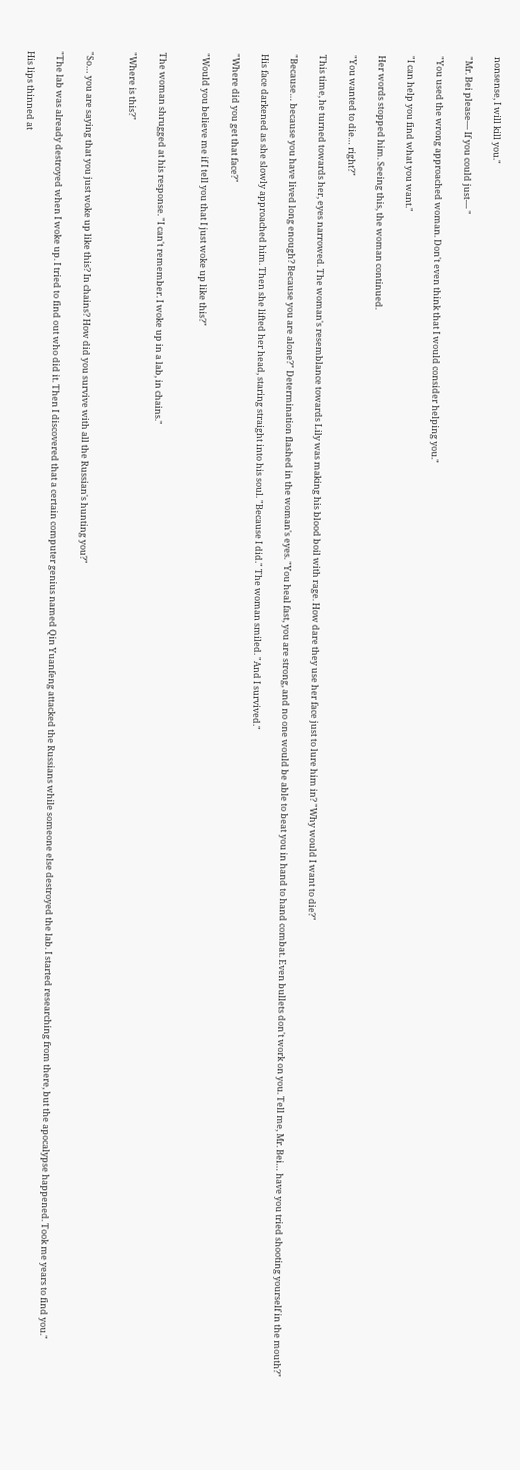nonsense, I will kill you."

"Mr. Bei please— If you could just— "

"You used the wrong approached woman. Don't even think that I would consider helping you."

"I can help you find what you want."

Her words stopped him. Seeing this, the woman continued.

"You wanted to die… right?"

This time, he turned towards her, eyes narrowed. The woman's resemblance towards Lily was making his blood boil with rage. How dare they use her face just to lure him in? "Why would I want to die?"

"Because… because you have lived long enough? Because you are alone?" Determination flashed in the woman's eyes. "You heal fast, you are strong, and no one would be able to beat you in hand to hand combat. Even bullets don't work on you. Tell me, Mr. Bei… have you tried shooting yourself in the mouth?"

His face darkened as she slowly approached him. Then she lifted her head, staring straight into his soul. "Because I did." The woman smiled. "And I survived."

"Where did you get that face?"

"Would you believe me if I tell you that I just woke up like this?"


The woman shrugged at his response. "I can't remember. I woke up in a lab, in chains."

"Where is this?"


"So… you are saying that you just woke up like this? In chains? How did you survive with all the Russian's hunting you?"

"The lab was already destroyed when I woke up. I tried to find out who did it. Then I discovered that a certain computer genius named Qin Yuanfeng attacked the Russians while someone else destroyed the lab. I started researching from there, but the apocalypse happened. Took me years to find you."

His lips thinned at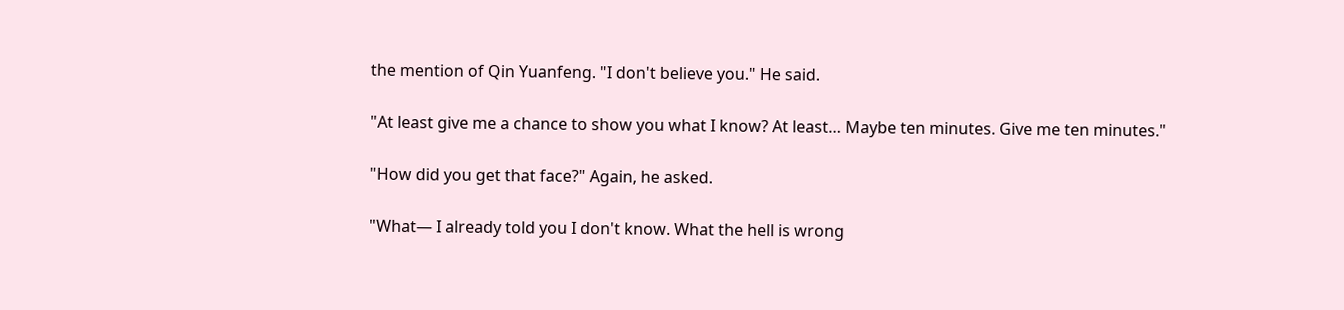the mention of Qin Yuanfeng. "I don't believe you." He said.

"At least give me a chance to show you what I know? At least… Maybe ten minutes. Give me ten minutes."

"How did you get that face?" Again, he asked.

"What— I already told you I don't know. What the hell is wrong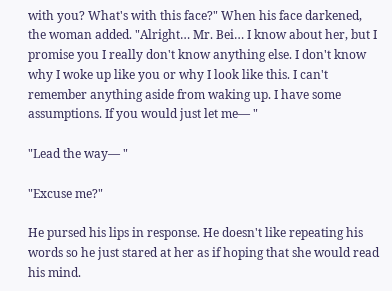with you? What's with this face?" When his face darkened, the woman added. "Alright… Mr. Bei… I know about her, but I promise you I really don't know anything else. I don't know why I woke up like you or why I look like this. I can't remember anything aside from waking up. I have some assumptions. If you would just let me— "

"Lead the way— "

"Excuse me?"

He pursed his lips in response. He doesn't like repeating his words so he just stared at her as if hoping that she would read his mind.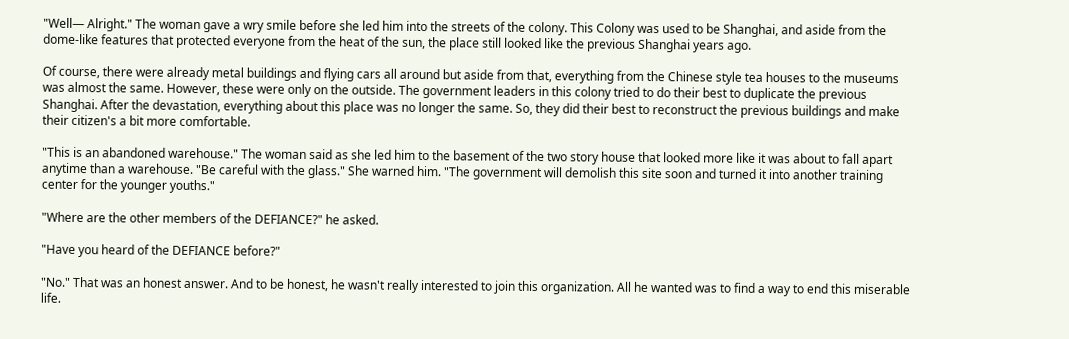"Well— Alright." The woman gave a wry smile before she led him into the streets of the colony. This Colony was used to be Shanghai, and aside from the dome-like features that protected everyone from the heat of the sun, the place still looked like the previous Shanghai years ago.

Of course, there were already metal buildings and flying cars all around but aside from that, everything from the Chinese style tea houses to the museums was almost the same. However, these were only on the outside. The government leaders in this colony tried to do their best to duplicate the previous Shanghai. After the devastation, everything about this place was no longer the same. So, they did their best to reconstruct the previous buildings and make their citizen's a bit more comfortable.

"This is an abandoned warehouse." The woman said as she led him to the basement of the two story house that looked more like it was about to fall apart anytime than a warehouse. "Be careful with the glass." She warned him. "The government will demolish this site soon and turned it into another training center for the younger youths."

"Where are the other members of the DEFIANCE?" he asked.

"Have you heard of the DEFIANCE before?"

"No." That was an honest answer. And to be honest, he wasn't really interested to join this organization. All he wanted was to find a way to end this miserable life.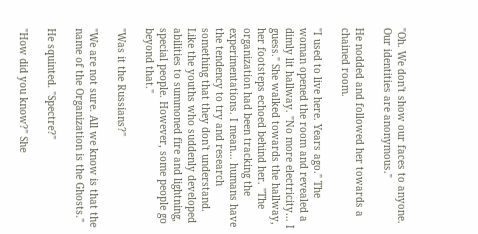"Oh. We don't show our faces to anyone. Our identities are anonymous."

He nodded and followed her towards a chained room.

"I used to live here. Years ago." The woman opened the room and revealed a dimly lit hallway. "No more electricity… I guess." She walked towards the hallway, her footsteps echoed behind her. "The organization had been tracking the experimentations. I mean… humans have the tendency to try and research something that they don't understand. Like the youths who suddenly developed abilities to summoned fire and lightning, special people. However, some people go beyond that."

"Was it the Russians?"

"We are not sure. All we know is that the name of the Organization is the Ghosts."

He squinted. "Spectre?"

"How did you know?" She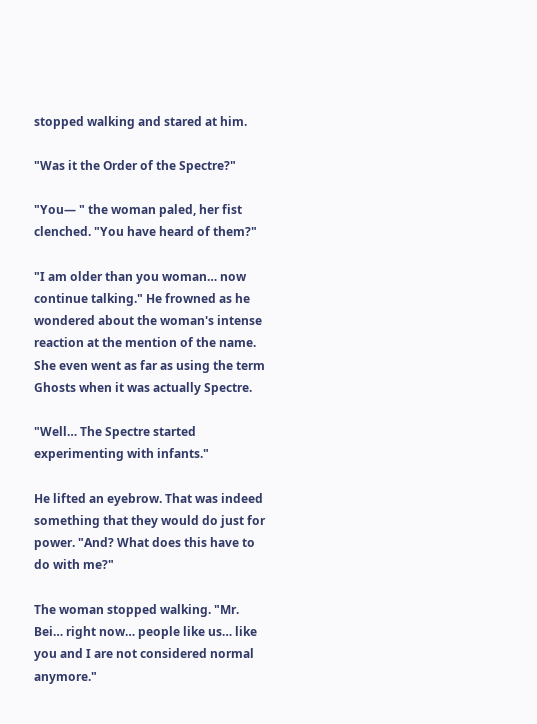stopped walking and stared at him.

"Was it the Order of the Spectre?"

"You— " the woman paled, her fist clenched. "You have heard of them?"

"I am older than you woman… now continue talking." He frowned as he wondered about the woman's intense reaction at the mention of the name. She even went as far as using the term Ghosts when it was actually Spectre.

"Well… The Spectre started experimenting with infants."

He lifted an eyebrow. That was indeed something that they would do just for power. "And? What does this have to do with me?"

The woman stopped walking. "Mr. Bei… right now… people like us… like you and I are not considered normal anymore."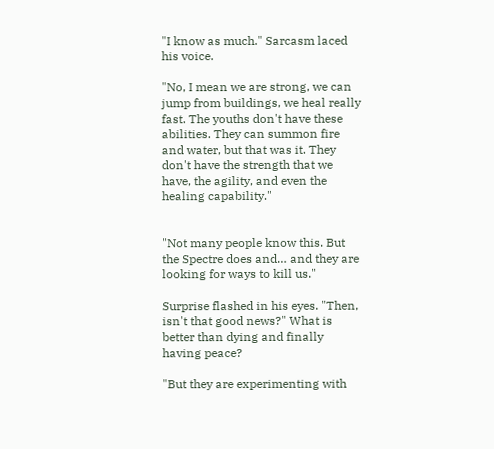"I know as much." Sarcasm laced his voice.

"No, I mean we are strong, we can jump from buildings, we heal really fast. The youths don't have these abilities. They can summon fire and water, but that was it. They don't have the strength that we have, the agility, and even the healing capability."


"Not many people know this. But the Spectre does and… and they are looking for ways to kill us."

Surprise flashed in his eyes. "Then, isn't that good news?" What is better than dying and finally having peace?

"But they are experimenting with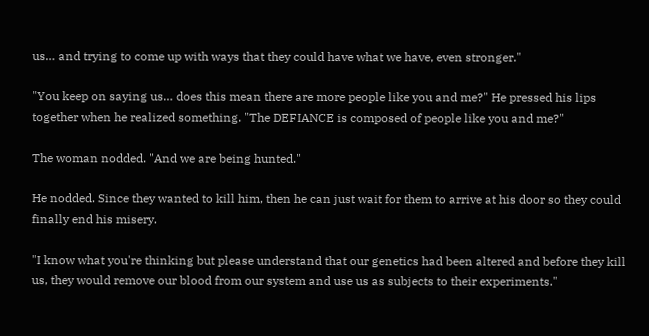us… and trying to come up with ways that they could have what we have, even stronger."

"You keep on saying us… does this mean there are more people like you and me?" He pressed his lips together when he realized something. "The DEFIANCE is composed of people like you and me?"

The woman nodded. "And we are being hunted."

He nodded. Since they wanted to kill him, then he can just wait for them to arrive at his door so they could finally end his misery.

"I know what you're thinking but please understand that our genetics had been altered and before they kill us, they would remove our blood from our system and use us as subjects to their experiments."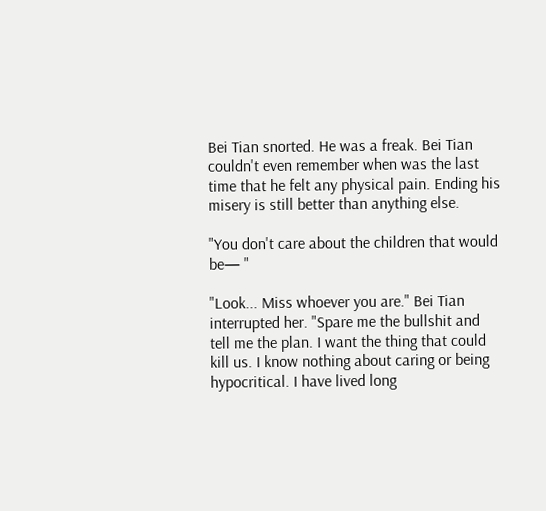Bei Tian snorted. He was a freak. Bei Tian couldn't even remember when was the last time that he felt any physical pain. Ending his misery is still better than anything else.

"You don't care about the children that would be— "

"Look... Miss whoever you are." Bei Tian interrupted her. "Spare me the bullshit and tell me the plan. I want the thing that could kill us. I know nothing about caring or being hypocritical. I have lived long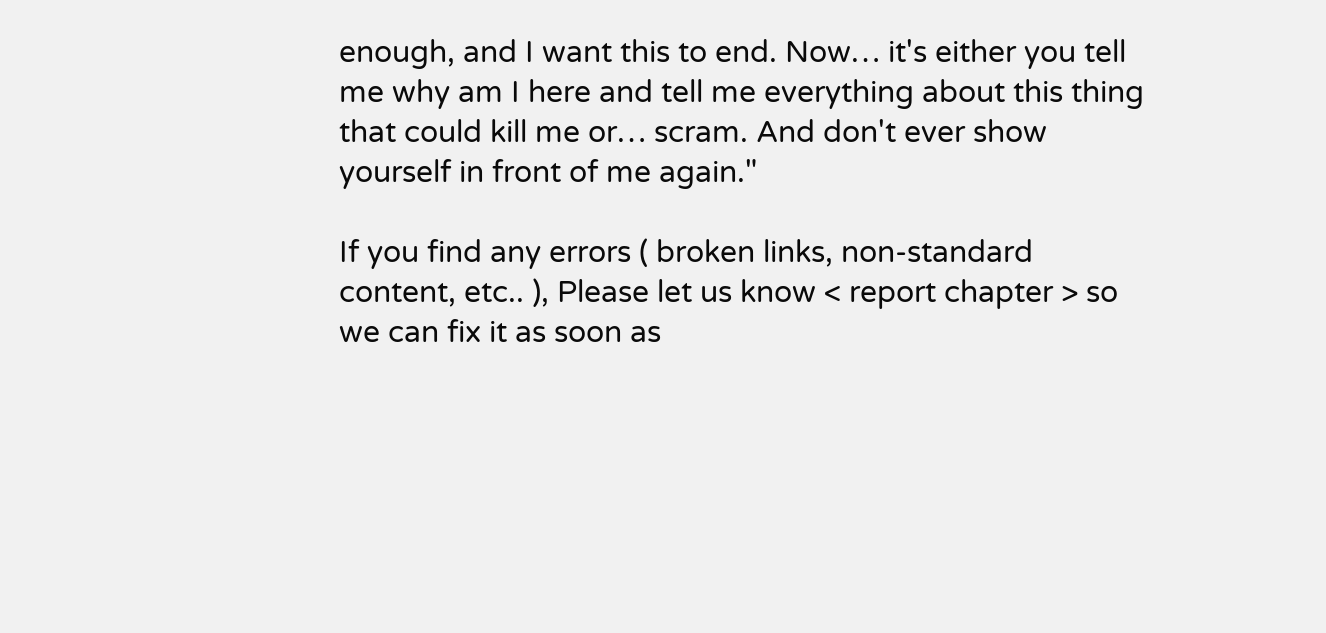enough, and I want this to end. Now… it's either you tell me why am I here and tell me everything about this thing that could kill me or… scram. And don't ever show yourself in front of me again."

If you find any errors ( broken links, non-standard content, etc.. ), Please let us know < report chapter > so we can fix it as soon as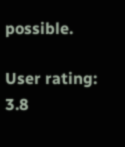possible.

User rating: 3.8